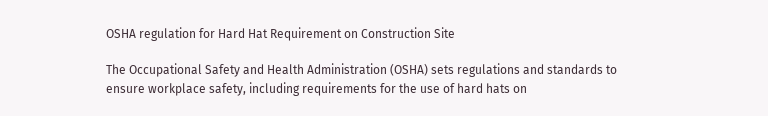OSHA regulation for Hard Hat Requirement on Construction Site

The Occupational Safety and Health Administration (OSHA) sets regulations and standards to ensure workplace safety, including requirements for the use of hard hats on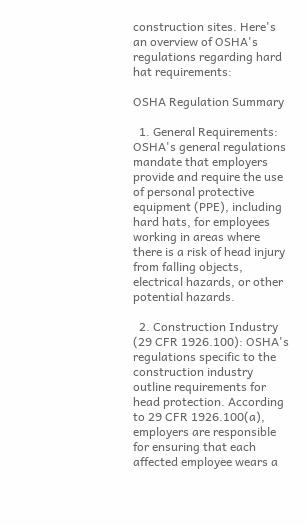construction sites. Here's an overview of OSHA's regulations regarding hard hat requirements:

OSHA Regulation Summary

  1. General Requirements: OSHA's general regulations mandate that employers provide and require the use of personal protective equipment (PPE), including hard hats, for employees working in areas where there is a risk of head injury from falling objects, electrical hazards, or other potential hazards.

  2. Construction Industry (29 CFR 1926.100): OSHA's regulations specific to the construction industry outline requirements for head protection. According to 29 CFR 1926.100(a), employers are responsible for ensuring that each affected employee wears a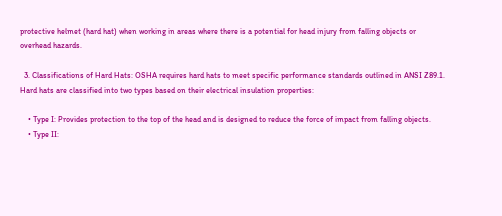protective helmet (hard hat) when working in areas where there is a potential for head injury from falling objects or overhead hazards.

  3. Classifications of Hard Hats: OSHA requires hard hats to meet specific performance standards outlined in ANSI Z89.1. Hard hats are classified into two types based on their electrical insulation properties:

    • Type I: Provides protection to the top of the head and is designed to reduce the force of impact from falling objects.
    • Type II: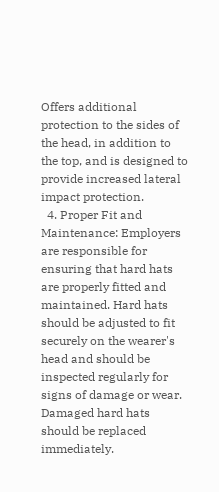Offers additional protection to the sides of the head, in addition to the top, and is designed to provide increased lateral impact protection.
  4. Proper Fit and Maintenance: Employers are responsible for ensuring that hard hats are properly fitted and maintained. Hard hats should be adjusted to fit securely on the wearer's head and should be inspected regularly for signs of damage or wear. Damaged hard hats should be replaced immediately.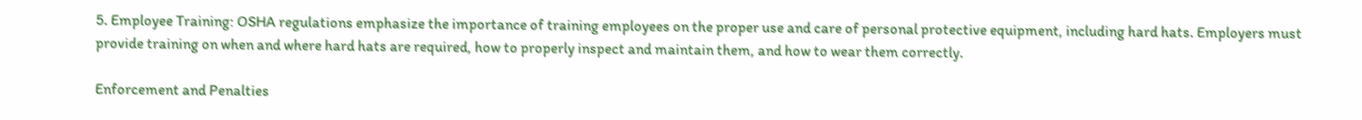5. Employee Training: OSHA regulations emphasize the importance of training employees on the proper use and care of personal protective equipment, including hard hats. Employers must provide training on when and where hard hats are required, how to properly inspect and maintain them, and how to wear them correctly.

Enforcement and Penalties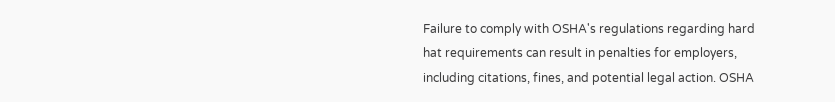Failure to comply with OSHA's regulations regarding hard hat requirements can result in penalties for employers, including citations, fines, and potential legal action. OSHA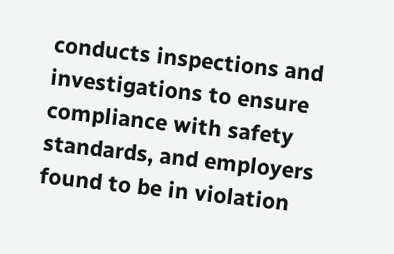conducts inspections and investigations to ensure compliance with safety standards, and employers found to be in violation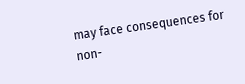may face consequences for non-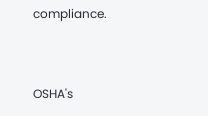compliance.


OSHA's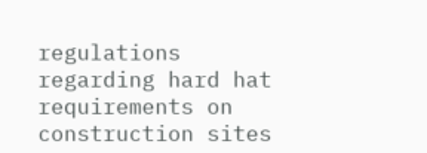regulations regarding hard hat requirements on construction sites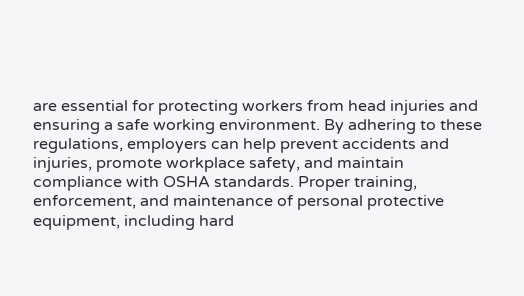are essential for protecting workers from head injuries and ensuring a safe working environment. By adhering to these regulations, employers can help prevent accidents and injuries, promote workplace safety, and maintain compliance with OSHA standards. Proper training, enforcement, and maintenance of personal protective equipment, including hard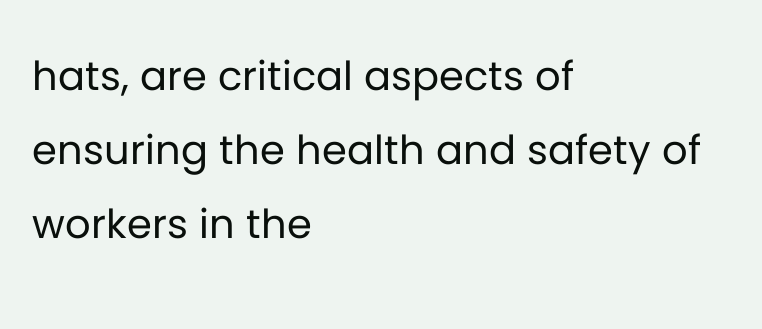hats, are critical aspects of ensuring the health and safety of workers in the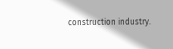construction industry.